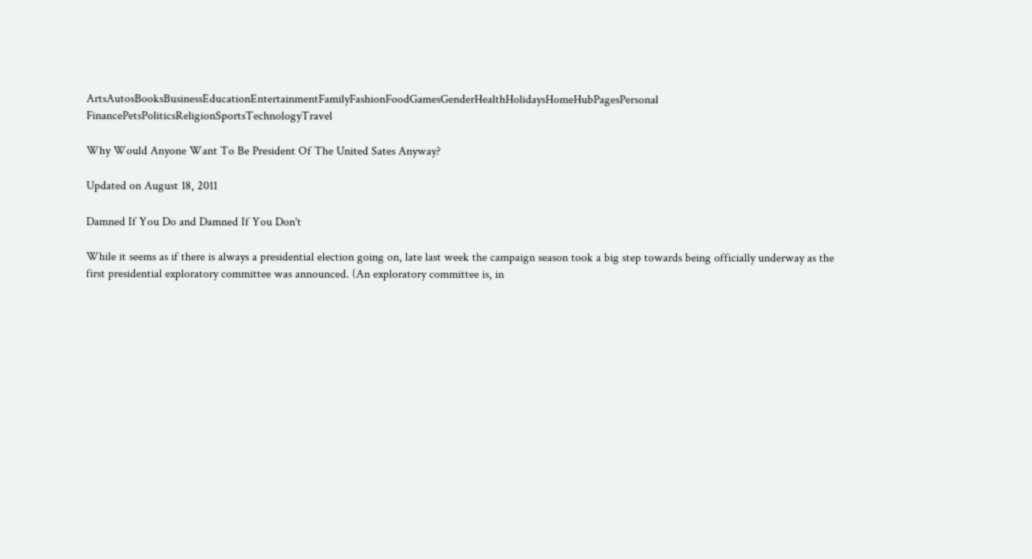ArtsAutosBooksBusinessEducationEntertainmentFamilyFashionFoodGamesGenderHealthHolidaysHomeHubPagesPersonal FinancePetsPoliticsReligionSportsTechnologyTravel

Why Would Anyone Want To Be President Of The United Sates Anyway?

Updated on August 18, 2011

Damned If You Do and Damned If You Don't

While it seems as if there is always a presidential election going on, late last week the campaign season took a big step towards being officially underway as the first presidential exploratory committee was announced. (An exploratory committee is, in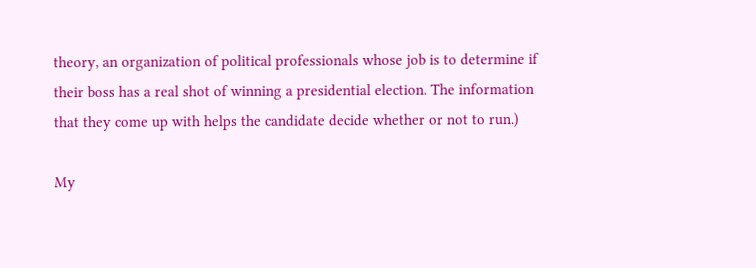theory, an organization of political professionals whose job is to determine if their boss has a real shot of winning a presidential election. The information that they come up with helps the candidate decide whether or not to run.)

My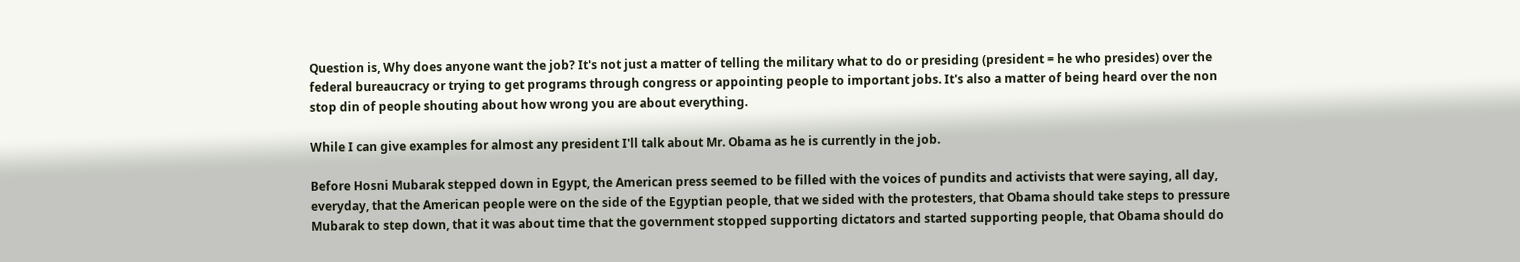Question is, Why does anyone want the job? It's not just a matter of telling the military what to do or presiding (president = he who presides) over the federal bureaucracy or trying to get programs through congress or appointing people to important jobs. It's also a matter of being heard over the non stop din of people shouting about how wrong you are about everything.

While I can give examples for almost any president I'll talk about Mr. Obama as he is currently in the job.

Before Hosni Mubarak stepped down in Egypt, the American press seemed to be filled with the voices of pundits and activists that were saying, all day, everyday, that the American people were on the side of the Egyptian people, that we sided with the protesters, that Obama should take steps to pressure Mubarak to step down, that it was about time that the government stopped supporting dictators and started supporting people, that Obama should do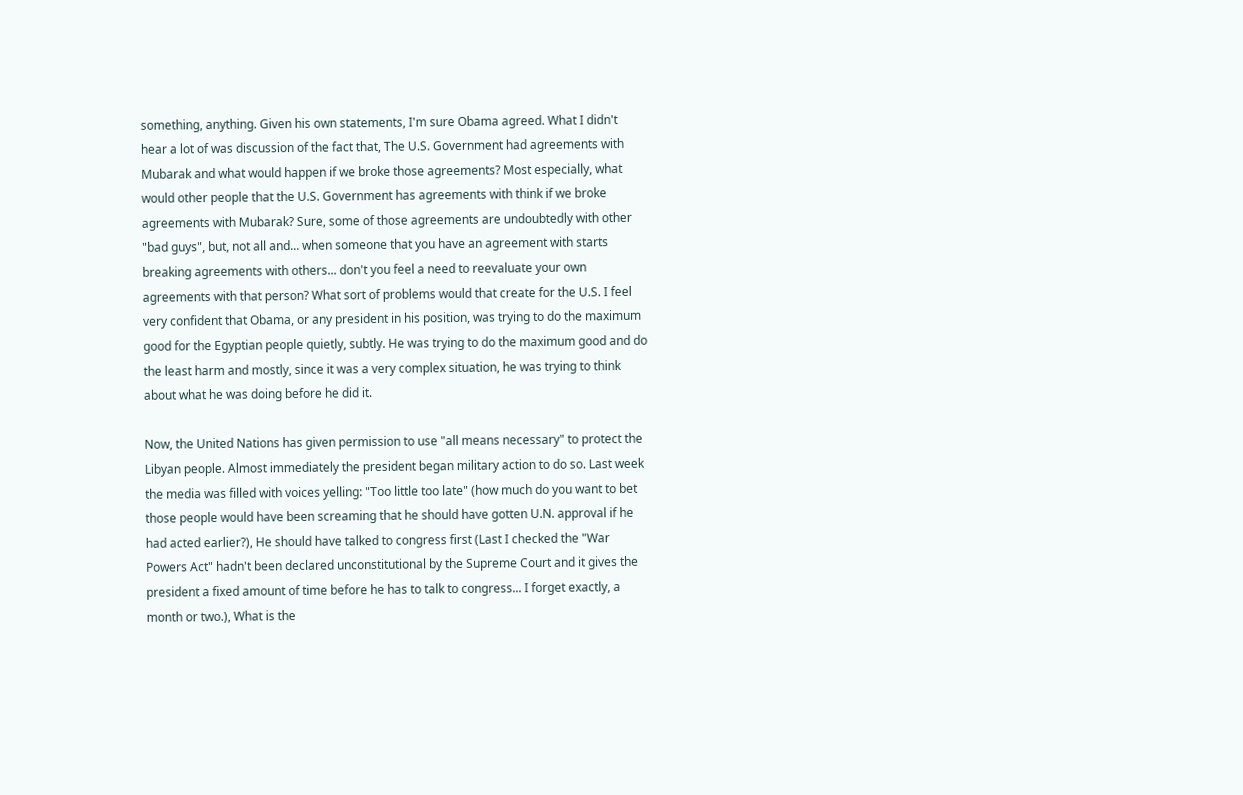something, anything. Given his own statements, I'm sure Obama agreed. What I didn't hear a lot of was discussion of the fact that, The U.S. Government had agreements with Mubarak and what would happen if we broke those agreements? Most especially, what would other people that the U.S. Government has agreements with think if we broke agreements with Mubarak? Sure, some of those agreements are undoubtedly with other "bad guys", but, not all and... when someone that you have an agreement with starts breaking agreements with others... don't you feel a need to reevaluate your own agreements with that person? What sort of problems would that create for the U.S. I feel very confident that Obama, or any president in his position, was trying to do the maximum good for the Egyptian people quietly, subtly. He was trying to do the maximum good and do the least harm and mostly, since it was a very complex situation, he was trying to think about what he was doing before he did it.

Now, the United Nations has given permission to use "all means necessary" to protect the Libyan people. Almost immediately the president began military action to do so. Last week the media was filled with voices yelling: "Too little too late" (how much do you want to bet those people would have been screaming that he should have gotten U.N. approval if he had acted earlier?), He should have talked to congress first (Last I checked the "War Powers Act" hadn't been declared unconstitutional by the Supreme Court and it gives the president a fixed amount of time before he has to talk to congress... I forget exactly, a month or two.), What is the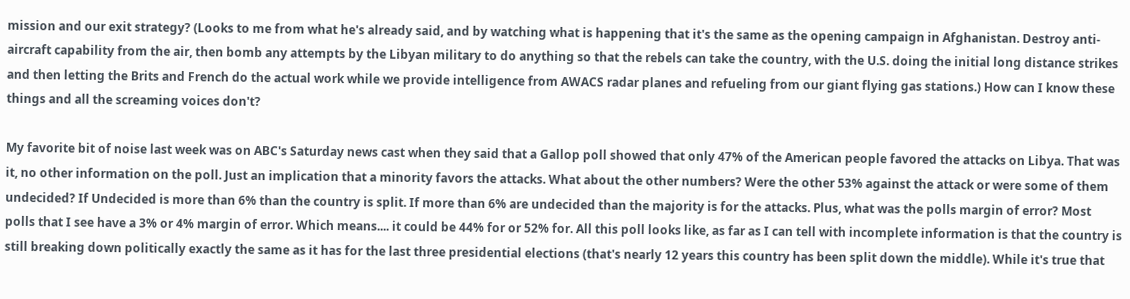mission and our exit strategy? (Looks to me from what he's already said, and by watching what is happening that it's the same as the opening campaign in Afghanistan. Destroy anti-aircraft capability from the air, then bomb any attempts by the Libyan military to do anything so that the rebels can take the country, with the U.S. doing the initial long distance strikes and then letting the Brits and French do the actual work while we provide intelligence from AWACS radar planes and refueling from our giant flying gas stations.) How can I know these things and all the screaming voices don't?

My favorite bit of noise last week was on ABC's Saturday news cast when they said that a Gallop poll showed that only 47% of the American people favored the attacks on Libya. That was it, no other information on the poll. Just an implication that a minority favors the attacks. What about the other numbers? Were the other 53% against the attack or were some of them undecided? If Undecided is more than 6% than the country is split. If more than 6% are undecided than the majority is for the attacks. Plus, what was the polls margin of error? Most polls that I see have a 3% or 4% margin of error. Which means.... it could be 44% for or 52% for. All this poll looks like, as far as I can tell with incomplete information is that the country is still breaking down politically exactly the same as it has for the last three presidential elections (that's nearly 12 years this country has been split down the middle). While it's true that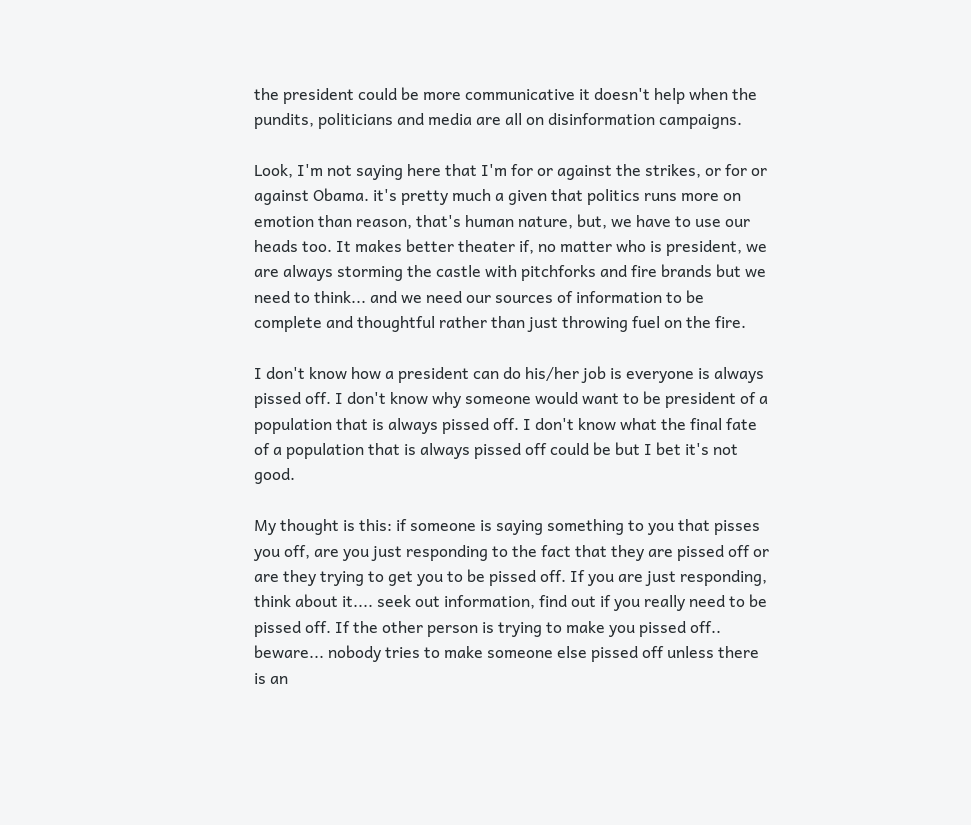the president could be more communicative it doesn't help when the pundits, politicians and media are all on disinformation campaigns.

Look, I'm not saying here that I'm for or against the strikes, or for or against Obama. it's pretty much a given that politics runs more on emotion than reason, that's human nature, but, we have to use our heads too. It makes better theater if, no matter who is president, we are always storming the castle with pitchforks and fire brands but we need to think... and we need our sources of information to be complete and thoughtful rather than just throwing fuel on the fire.

I don't know how a president can do his/her job is everyone is always pissed off. I don't know why someone would want to be president of a population that is always pissed off. I don't know what the final fate of a population that is always pissed off could be but I bet it's not good.

My thought is this: if someone is saying something to you that pisses you off, are you just responding to the fact that they are pissed off or are they trying to get you to be pissed off. If you are just responding, think about it.... seek out information, find out if you really need to be pissed off. If the other person is trying to make you pissed off.. beware... nobody tries to make someone else pissed off unless there is an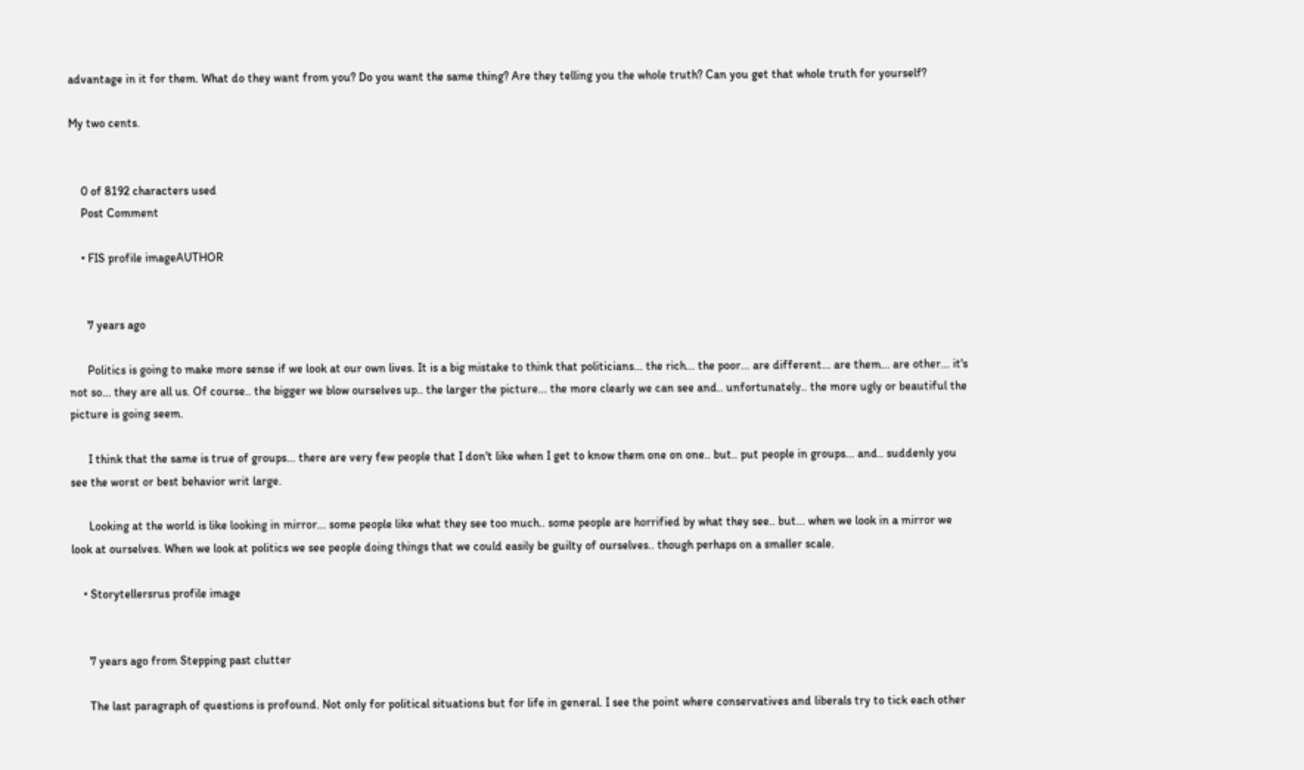advantage in it for them. What do they want from you? Do you want the same thing? Are they telling you the whole truth? Can you get that whole truth for yourself?

My two cents.


    0 of 8192 characters used
    Post Comment

    • FIS profile imageAUTHOR


      7 years ago

      Politics is going to make more sense if we look at our own lives. It is a big mistake to think that politicians... the rich... the poor... are different... are them... are other... it's not so... they are all us. Of course.. the bigger we blow ourselves up.. the larger the picture... the more clearly we can see and.. unfortunately.. the more ugly or beautiful the picture is going seem.

      I think that the same is true of groups... there are very few people that I don't like when I get to know them one on one.. but.. put people in groups... and.. suddenly you see the worst or best behavior writ large.

      Looking at the world is like looking in mirror... some people like what they see too much.. some people are horrified by what they see.. but... when we look in a mirror we look at ourselves. When we look at politics we see people doing things that we could easily be guilty of ourselves.. though perhaps on a smaller scale.

    • Storytellersrus profile image


      7 years ago from Stepping past clutter

      The last paragraph of questions is profound. Not only for political situations but for life in general. I see the point where conservatives and liberals try to tick each other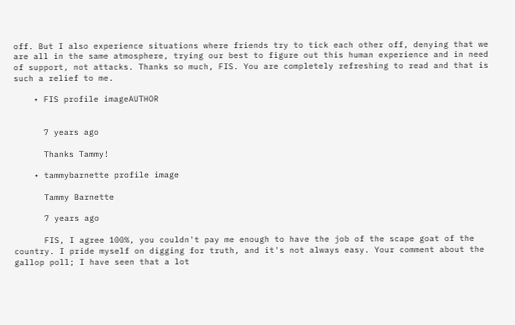off. But I also experience situations where friends try to tick each other off, denying that we are all in the same atmosphere, trying our best to figure out this human experience and in need of support, not attacks. Thanks so much, FIS. You are completely refreshing to read and that is such a relief to me.

    • FIS profile imageAUTHOR


      7 years ago

      Thanks Tammy!

    • tammybarnette profile image

      Tammy Barnette

      7 years ago

      FIS, I agree 100%, you couldn't pay me enough to have the job of the scape goat of the country. I pride myself on digging for truth, and it's not always easy. Your comment about the gallop poll; I have seen that a lot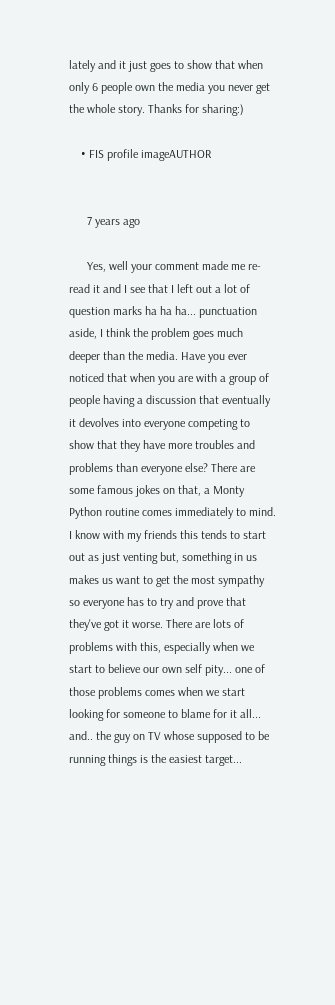lately and it just goes to show that when only 6 people own the media you never get the whole story. Thanks for sharing:)

    • FIS profile imageAUTHOR


      7 years ago

      Yes, well your comment made me re-read it and I see that I left out a lot of question marks ha ha ha... punctuation aside, I think the problem goes much deeper than the media. Have you ever noticed that when you are with a group of people having a discussion that eventually it devolves into everyone competing to show that they have more troubles and problems than everyone else? There are some famous jokes on that, a Monty Python routine comes immediately to mind. I know with my friends this tends to start out as just venting but, something in us makes us want to get the most sympathy so everyone has to try and prove that they've got it worse. There are lots of problems with this, especially when we start to believe our own self pity... one of those problems comes when we start looking for someone to blame for it all... and.. the guy on TV whose supposed to be running things is the easiest target...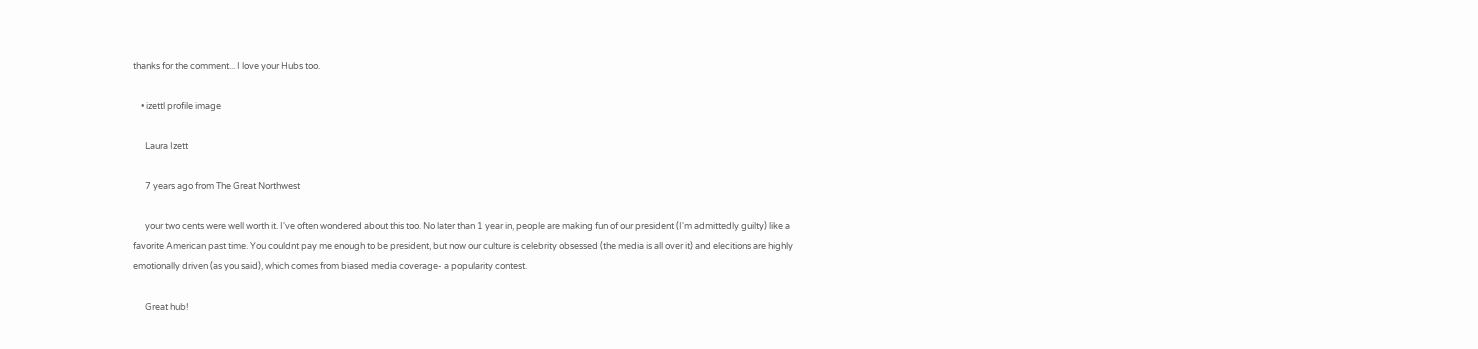thanks for the comment... I love your Hubs too.

    • izettl profile image

      Laura Izett

      7 years ago from The Great Northwest

      your two cents were well worth it. I've often wondered about this too. No later than 1 year in, people are making fun of our president (I'm admittedly guilty) like a favorite American past time. You couldnt pay me enough to be president, but now our culture is celebrity obsessed (the media is all over it) and elecitions are highly emotionally driven (as you said), which comes from biased media coverage- a popularity contest.

      Great hub!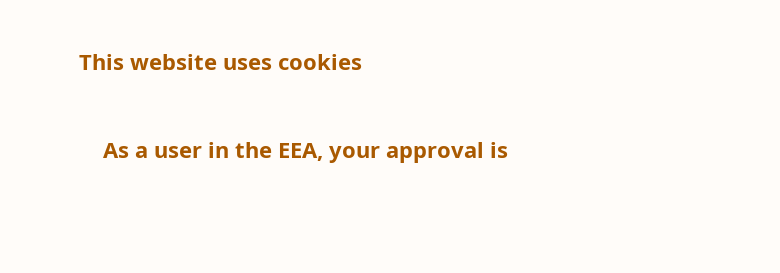This website uses cookies

    As a user in the EEA, your approval is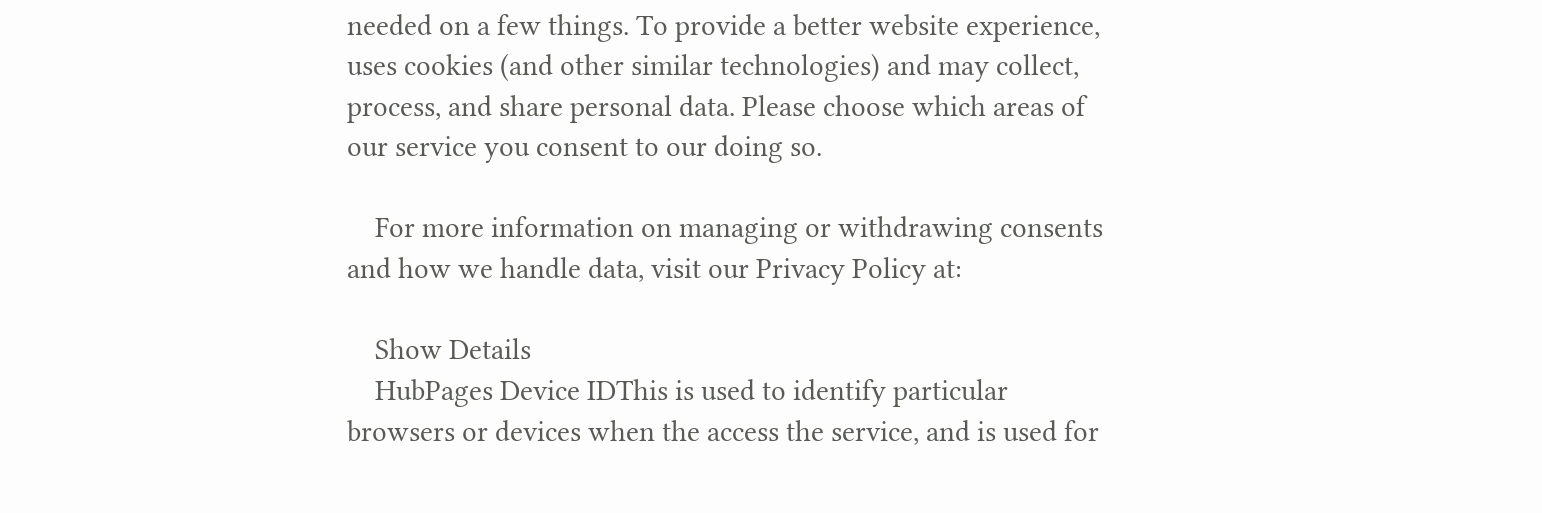needed on a few things. To provide a better website experience, uses cookies (and other similar technologies) and may collect, process, and share personal data. Please choose which areas of our service you consent to our doing so.

    For more information on managing or withdrawing consents and how we handle data, visit our Privacy Policy at:

    Show Details
    HubPages Device IDThis is used to identify particular browsers or devices when the access the service, and is used for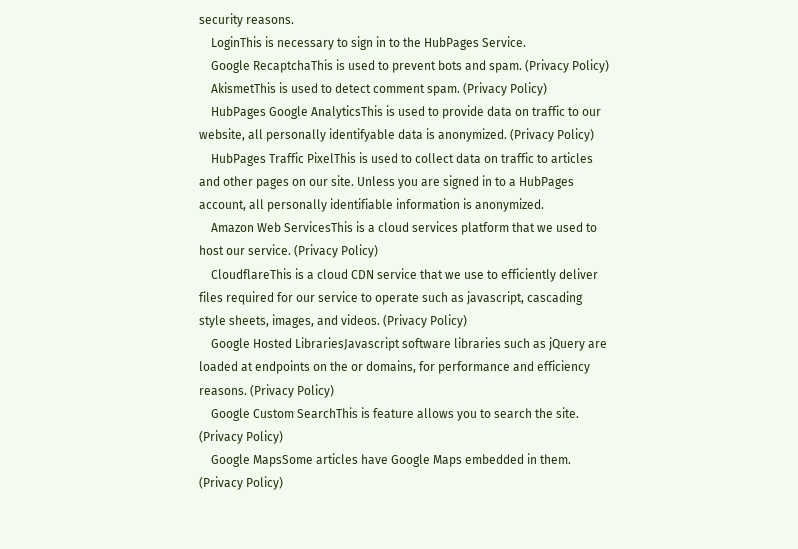security reasons.
    LoginThis is necessary to sign in to the HubPages Service.
    Google RecaptchaThis is used to prevent bots and spam. (Privacy Policy)
    AkismetThis is used to detect comment spam. (Privacy Policy)
    HubPages Google AnalyticsThis is used to provide data on traffic to our website, all personally identifyable data is anonymized. (Privacy Policy)
    HubPages Traffic PixelThis is used to collect data on traffic to articles and other pages on our site. Unless you are signed in to a HubPages account, all personally identifiable information is anonymized.
    Amazon Web ServicesThis is a cloud services platform that we used to host our service. (Privacy Policy)
    CloudflareThis is a cloud CDN service that we use to efficiently deliver files required for our service to operate such as javascript, cascading style sheets, images, and videos. (Privacy Policy)
    Google Hosted LibrariesJavascript software libraries such as jQuery are loaded at endpoints on the or domains, for performance and efficiency reasons. (Privacy Policy)
    Google Custom SearchThis is feature allows you to search the site. (Privacy Policy)
    Google MapsSome articles have Google Maps embedded in them. (Privacy Policy)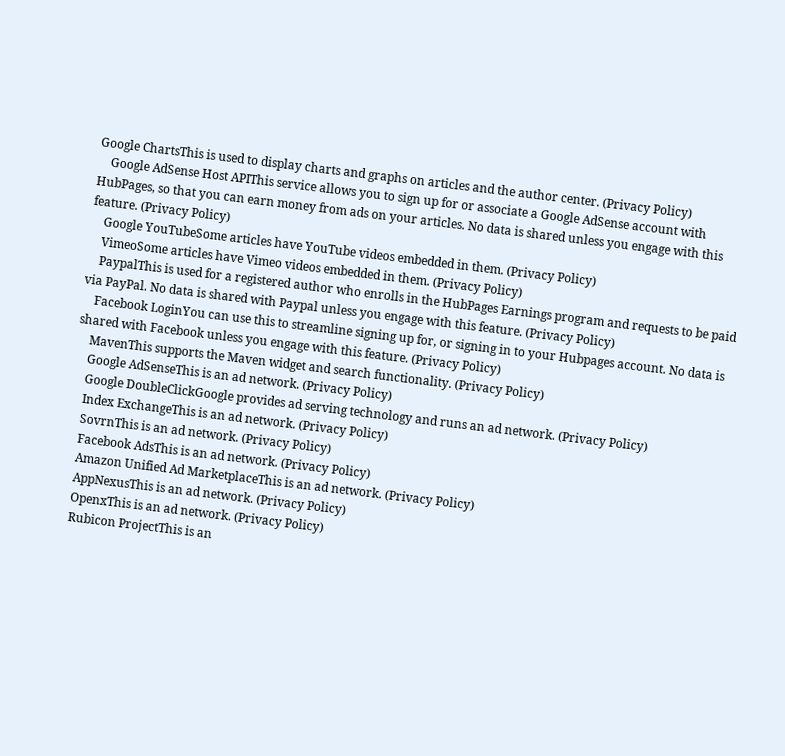Google ChartsThis is used to display charts and graphs on articles and the author center. (Privacy Policy)
    Google AdSense Host APIThis service allows you to sign up for or associate a Google AdSense account with HubPages, so that you can earn money from ads on your articles. No data is shared unless you engage with this feature. (Privacy Policy)
    Google YouTubeSome articles have YouTube videos embedded in them. (Privacy Policy)
    VimeoSome articles have Vimeo videos embedded in them. (Privacy Policy)
    PaypalThis is used for a registered author who enrolls in the HubPages Earnings program and requests to be paid via PayPal. No data is shared with Paypal unless you engage with this feature. (Privacy Policy)
    Facebook LoginYou can use this to streamline signing up for, or signing in to your Hubpages account. No data is shared with Facebook unless you engage with this feature. (Privacy Policy)
    MavenThis supports the Maven widget and search functionality. (Privacy Policy)
    Google AdSenseThis is an ad network. (Privacy Policy)
    Google DoubleClickGoogle provides ad serving technology and runs an ad network. (Privacy Policy)
    Index ExchangeThis is an ad network. (Privacy Policy)
    SovrnThis is an ad network. (Privacy Policy)
    Facebook AdsThis is an ad network. (Privacy Policy)
    Amazon Unified Ad MarketplaceThis is an ad network. (Privacy Policy)
    AppNexusThis is an ad network. (Privacy Policy)
    OpenxThis is an ad network. (Privacy Policy)
    Rubicon ProjectThis is an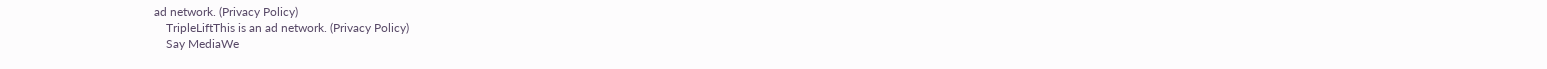ad network. (Privacy Policy)
    TripleLiftThis is an ad network. (Privacy Policy)
    Say MediaWe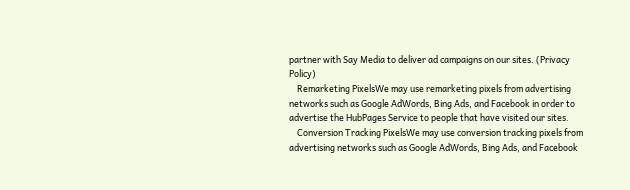partner with Say Media to deliver ad campaigns on our sites. (Privacy Policy)
    Remarketing PixelsWe may use remarketing pixels from advertising networks such as Google AdWords, Bing Ads, and Facebook in order to advertise the HubPages Service to people that have visited our sites.
    Conversion Tracking PixelsWe may use conversion tracking pixels from advertising networks such as Google AdWords, Bing Ads, and Facebook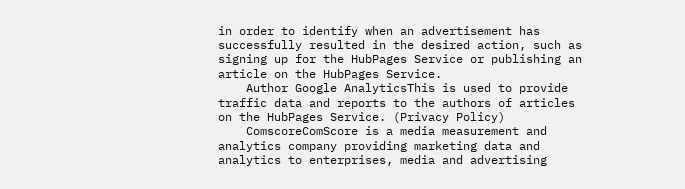in order to identify when an advertisement has successfully resulted in the desired action, such as signing up for the HubPages Service or publishing an article on the HubPages Service.
    Author Google AnalyticsThis is used to provide traffic data and reports to the authors of articles on the HubPages Service. (Privacy Policy)
    ComscoreComScore is a media measurement and analytics company providing marketing data and analytics to enterprises, media and advertising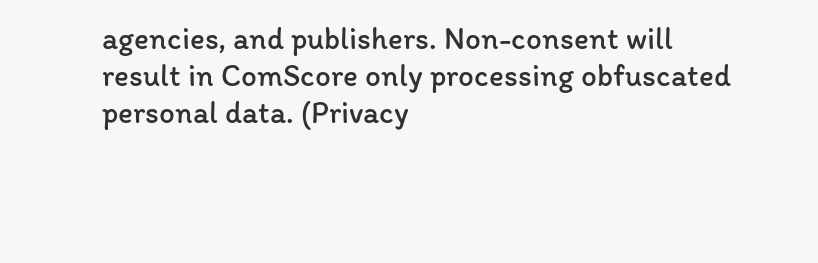agencies, and publishers. Non-consent will result in ComScore only processing obfuscated personal data. (Privacy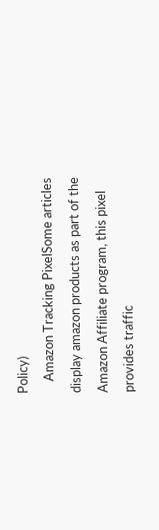Policy)
    Amazon Tracking PixelSome articles display amazon products as part of the Amazon Affiliate program, this pixel provides traffic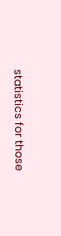statistics for those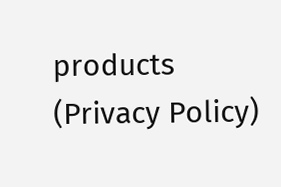products (Privacy Policy)